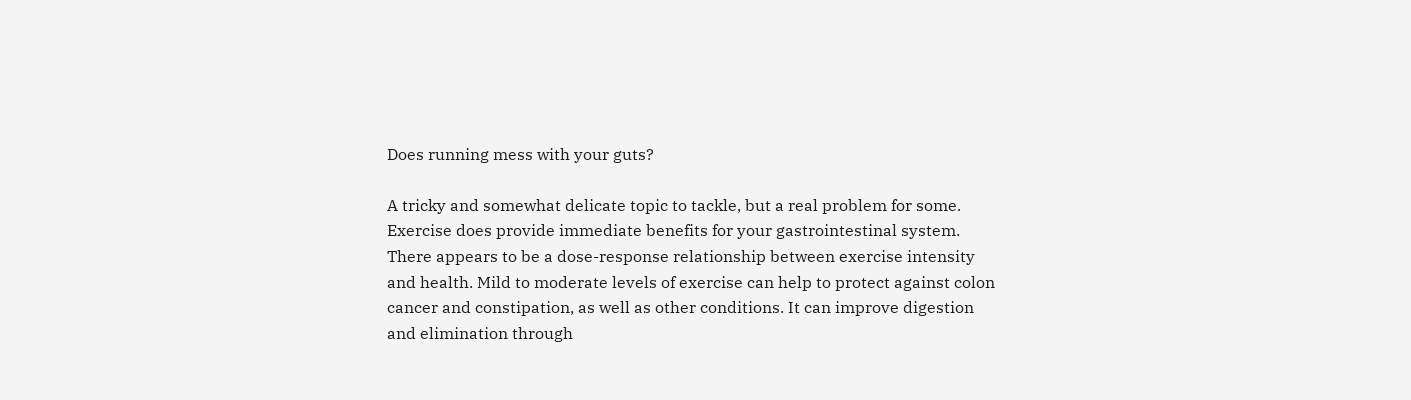Does running mess with your guts?

A tricky and somewhat delicate topic to tackle, but a real problem for some. Exercise does provide immediate benefits for your gastrointestinal system. There appears to be a dose-response relationship between exercise intensity and health. Mild to moderate levels of exercise can help to protect against colon cancer and constipation, as well as other conditions. It can improve digestion and elimination through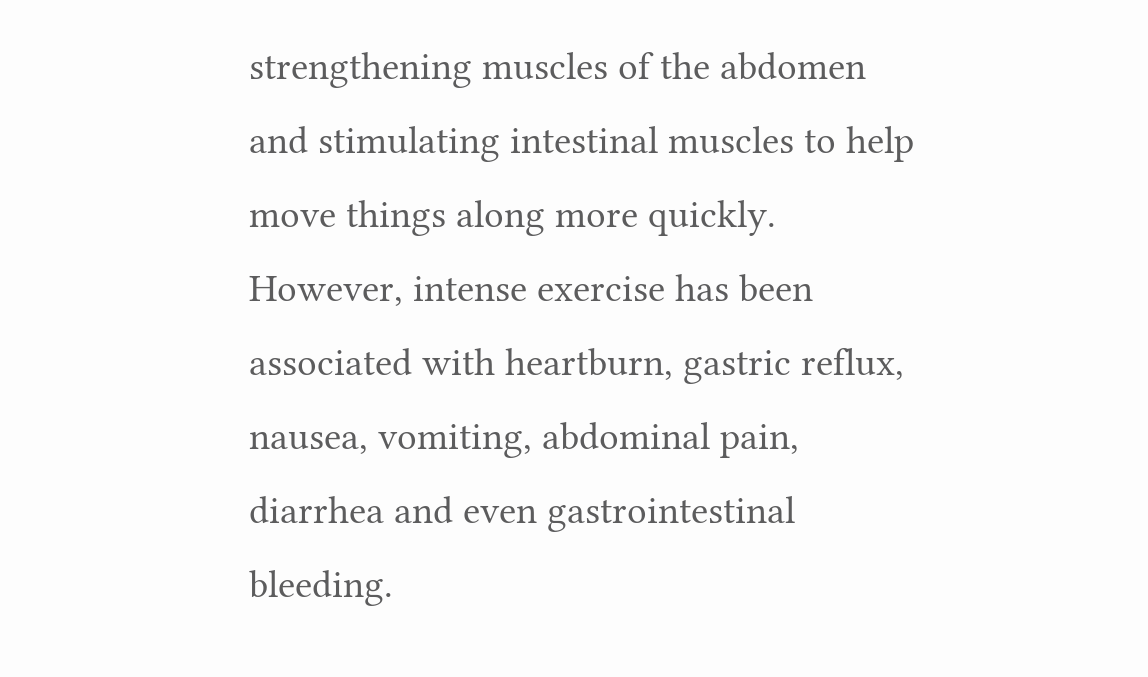strengthening muscles of the abdomen and stimulating intestinal muscles to help move things along more quickly. However, intense exercise has been associated with heartburn, gastric reflux, nausea, vomiting, abdominal pain, diarrhea and even gastrointestinal bleeding.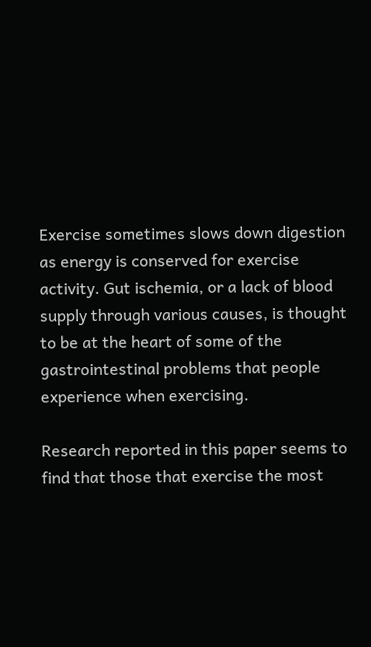Exercise sometimes slows down digestion as energy is conserved for exercise activity. Gut ischemia, or a lack of blood supply through various causes, is thought to be at the heart of some of the gastrointestinal problems that people experience when exercising.

Research reported in this paper seems to find that those that exercise the most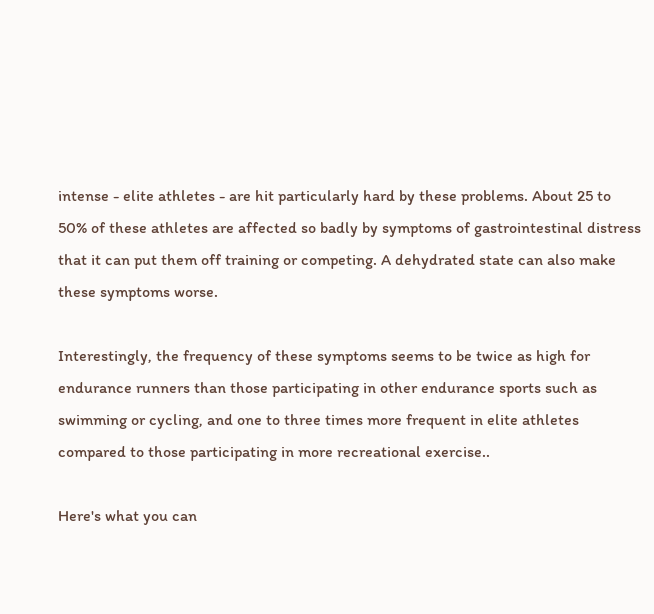intense - elite athletes - are hit particularly hard by these problems. About 25 to 50% of these athletes are affected so badly by symptoms of gastrointestinal distress that it can put them off training or competing. A dehydrated state can also make these symptoms worse.

Interestingly, the frequency of these symptoms seems to be twice as high for endurance runners than those participating in other endurance sports such as swimming or cycling, and one to three times more frequent in elite athletes compared to those participating in more recreational exercise..

Here's what you can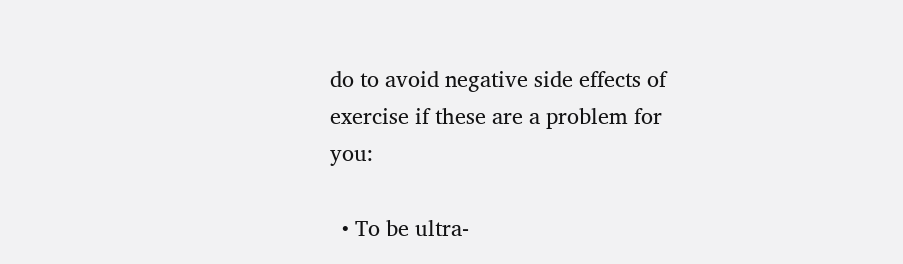do to avoid negative side effects of exercise if these are a problem for you:

  • To be ultra-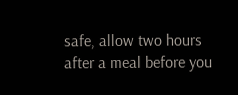safe, allow two hours after a meal before you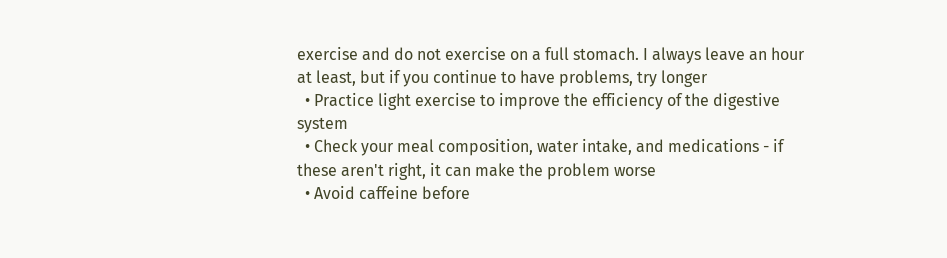exercise and do not exercise on a full stomach. I always leave an hour at least, but if you continue to have problems, try longer
  • Practice light exercise to improve the efficiency of the digestive system
  • Check your meal composition, water intake, and medications - if these aren't right, it can make the problem worse
  • Avoid caffeine before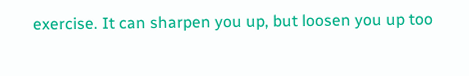exercise. It can sharpen you up, but loosen you up too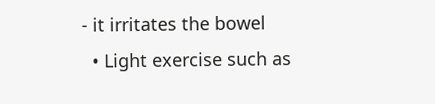- it irritates the bowel
  • Light exercise such as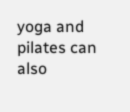yoga and pilates can also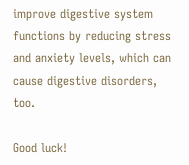improve digestive system functions by reducing stress and anxiety levels, which can cause digestive disorders, too.

Good luck!